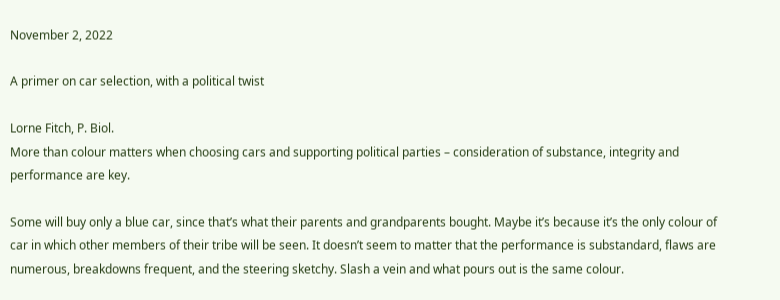November 2, 2022

A primer on car selection, with a political twist

Lorne Fitch, P. Biol.
More than colour matters when choosing cars and supporting political parties – consideration of substance, integrity and performance are key.

Some will buy only a blue car, since that’s what their parents and grandparents bought. Maybe it’s because it’s the only colour of car in which other members of their tribe will be seen. It doesn’t seem to matter that the performance is substandard, flaws are numerous, breakdowns frequent, and the steering sketchy. Slash a vein and what pours out is the same colour.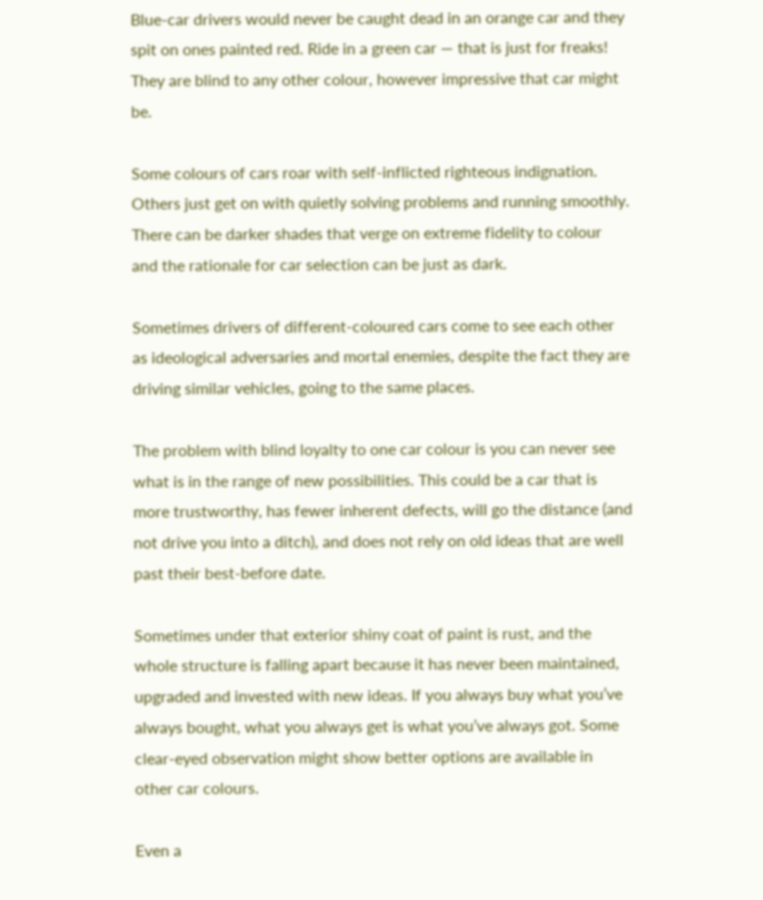Blue-car drivers would never be caught dead in an orange car and they spit on ones painted red. Ride in a green car — that is just for freaks! They are blind to any other colour, however impressive that car might be.

Some colours of cars roar with self-inflicted righteous indignation. Others just get on with quietly solving problems and running smoothly. There can be darker shades that verge on extreme fidelity to colour and the rationale for car selection can be just as dark.

Sometimes drivers of different-coloured cars come to see each other as ideological adversaries and mortal enemies, despite the fact they are driving similar vehicles, going to the same places.

The problem with blind loyalty to one car colour is you can never see what is in the range of new possibilities. This could be a car that is more trustworthy, has fewer inherent defects, will go the distance (and not drive you into a ditch), and does not rely on old ideas that are well past their best-before date.

Sometimes under that exterior shiny coat of paint is rust, and the whole structure is falling apart because it has never been maintained, upgraded and invested with new ideas. If you always buy what you’ve always bought, what you always get is what you’ve always got. Some clear-eyed observation might show better options are available in other car colours.

Even a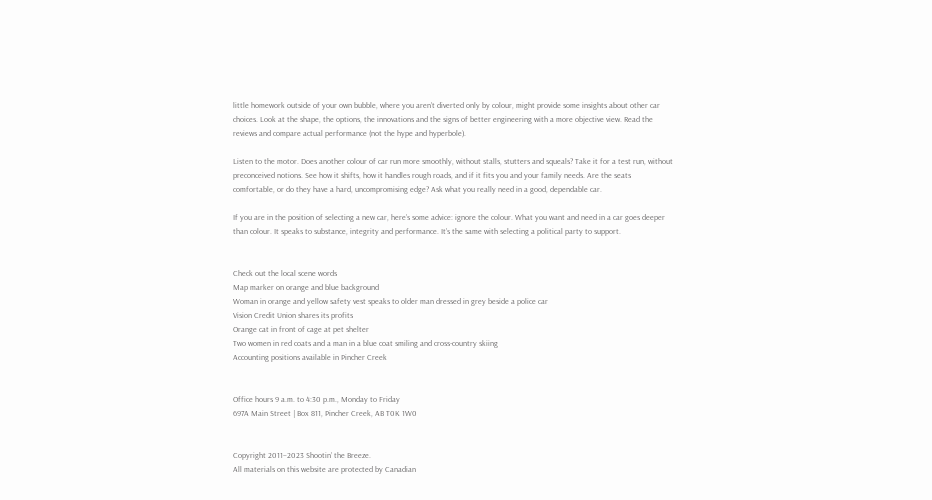little homework outside of your own bubble, where you aren’t diverted only by colour, might provide some insights about other car choices. Look at the shape, the options, the innovations and the signs of better engineering with a more objective view. Read the reviews and compare actual performance (not the hype and hyperbole).

Listen to the motor. Does another colour of car run more smoothly, without stalls, stutters and squeals? Take it for a test run, without preconceived notions. See how it shifts, how it handles rough roads, and if it fits you and your family needs. Are the seats comfortable, or do they have a hard, uncompromising edge? Ask what you really need in a good, dependable car.

If you are in the position of selecting a new car, here’s some advice: ignore the colour. What you want and need in a car goes deeper than colour. It speaks to substance, integrity and performance. It’s the same with selecting a political party to support.


Check out the local scene words
Map marker on orange and blue background
Woman in orange and yellow safety vest speaks to older man dressed in grey beside a police car
Vision Credit Union shares its profits
Orange cat in front of cage at pet shelter
Two women in red coats and a man in a blue coat smiling and cross-country skiing
Accounting positions available in Pincher Creek


Office hours 9 a.m. to 4:30 p.m., Monday to Friday
697A Main Street | Box 811, Pincher Creek, AB T0K 1W0


Copyright 2011–2023 Shootin’ the Breeze.
All materials on this website are protected by Canadian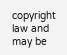copyright law and may be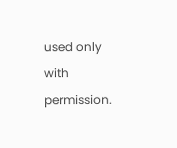used only with permission.